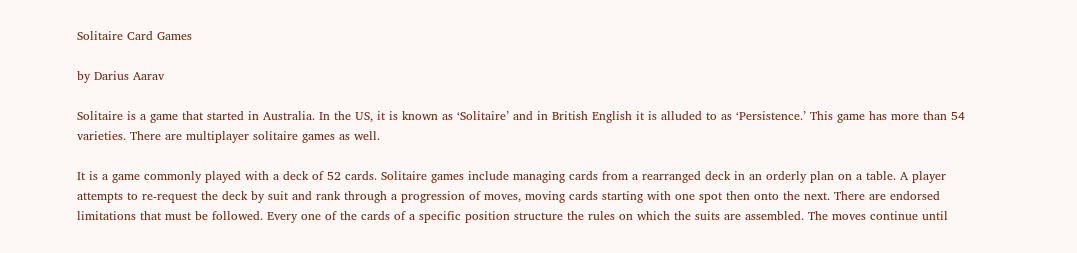Solitaire Card Games

by Darius Aarav

Solitaire is a game that started in Australia. In the US, it is known as ‘Solitaire’ and in British English it is alluded to as ‘Persistence.’ This game has more than 54 varieties. There are multiplayer solitaire games as well.

It is a game commonly played with a deck of 52 cards. Solitaire games include managing cards from a rearranged deck in an orderly plan on a table. A player attempts to re-request the deck by suit and rank through a progression of moves, moving cards starting with one spot then onto the next. There are endorsed limitations that must be followed. Every one of the cards of a specific position structure the rules on which the suits are assembled. The moves continue until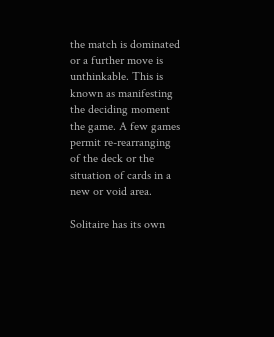the match is dominated or a further move is unthinkable. This is known as manifesting the deciding moment the game. A few games permit re-rearranging of the deck or the situation of cards in a new or void area.

Solitaire has its own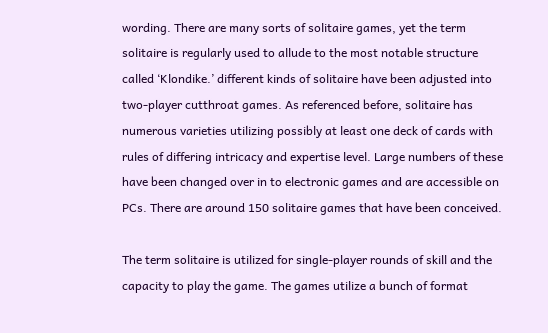wording. There are many sorts of solitaire games, yet the term solitaire is regularly used to allude to the most notable structure called ‘Klondike.’ different kinds of solitaire have been adjusted into two-player cutthroat games. As referenced before, solitaire has numerous varieties utilizing possibly at least one deck of cards with rules of differing intricacy and expertise level. Large numbers of these have been changed over in to electronic games and are accessible on PCs. There are around 150 solitaire games that have been conceived.

The term solitaire is utilized for single-player rounds of skill and the capacity to play the game. The games utilize a bunch of format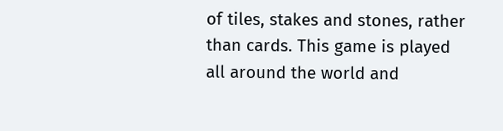of tiles, stakes and stones, rather than cards. This game is played all around the world and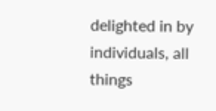delighted in by individuals, all things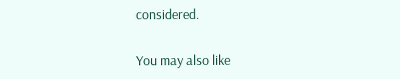considered.

You may also like